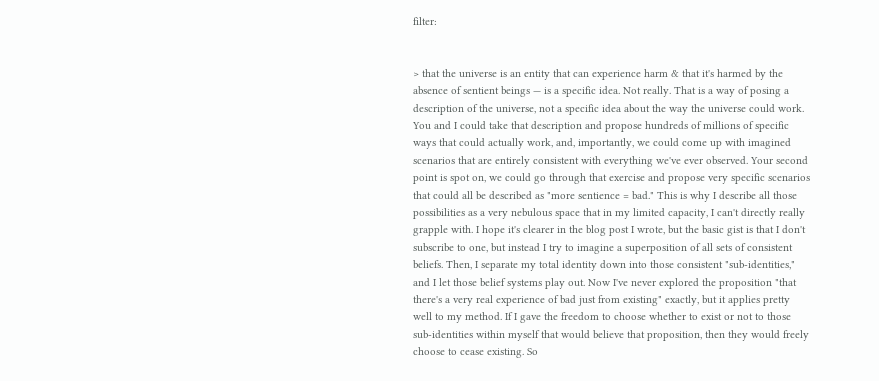filter:


> that the universe is an entity that can experience harm & that it's harmed by the absence of sentient beings — is a specific idea. Not really. That is a way of posing a description of the universe, not a specific idea about the way the universe could work. You and I could take that description and propose hundreds of millions of specific ways that could actually work, and, importantly, we could come up with imagined scenarios that are entirely consistent with everything we've ever observed. Your second point is spot on, we could go through that exercise and propose very specific scenarios that could all be described as "more sentience = bad." This is why I describe all those possibilities as a very nebulous space that in my limited capacity, I can't directly really grapple with. I hope it's clearer in the blog post I wrote, but the basic gist is that I don't subscribe to one, but instead I try to imagine a superposition of all sets of consistent beliefs. Then, I separate my total identity down into those consistent "sub-identities," and I let those belief systems play out. Now I've never explored the proposition "that there's a very real experience of bad just from existing" exactly, but it applies pretty well to my method. If I gave the freedom to choose whether to exist or not to those sub-identities within myself that would believe that proposition, then they would freely choose to cease existing. So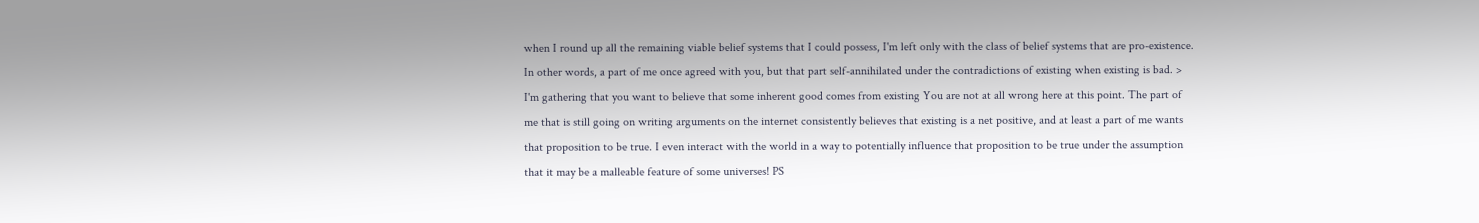when I round up all the remaining viable belief systems that I could possess, I'm left only with the class of belief systems that are pro-existence. In other words, a part of me once agreed with you, but that part self-annihilated under the contradictions of existing when existing is bad. > I'm gathering that you want to believe that some inherent good comes from existing You are not at all wrong here at this point. The part of me that is still going on writing arguments on the internet consistently believes that existing is a net positive, and at least a part of me wants that proposition to be true. I even interact with the world in a way to potentially influence that proposition to be true under the assumption that it may be a malleable feature of some universes! PS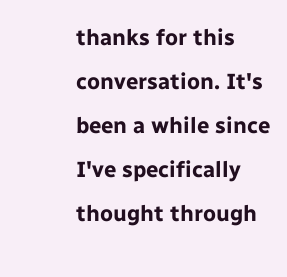thanks for this conversation. It's been a while since I've specifically thought through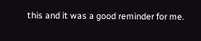this and it was a good reminder for me.